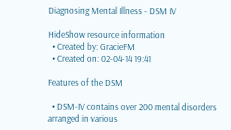Diagnosing Mental Illness - DSM IV

HideShow resource information
  • Created by: GracieFM
  • Created on: 02-04-14 19:41

Features of the DSM

  • DSM-IV contains over 200 mental disorders arranged in various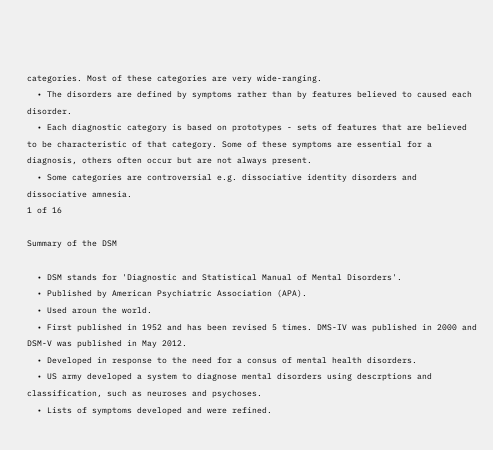categories. Most of these categories are very wide-ranging.
  • The disorders are defined by symptoms rather than by features believed to caused each disorder.
  • Each diagnostic category is based on prototypes - sets of features that are believed to be characteristic of that category. Some of these symptoms are essential for a diagnosis, others often occur but are not always present.
  • Some categories are controversial e.g. dissociative identity disorders and dissociative amnesia.
1 of 16

Summary of the DSM

  • DSM stands for 'Diagnostic and Statistical Manual of Mental Disorders'.
  • Published by American Psychiatric Association (APA).
  • Used aroun the world.
  • First published in 1952 and has been revised 5 times. DMS-IV was published in 2000 and DSM-V was published in May 2012.
  • Developed in response to the need for a consus of mental health disorders.
  • US army developed a system to diagnose mental disorders using descrptions and classification, such as neuroses and psychoses.
  • Lists of symptoms developed and were refined.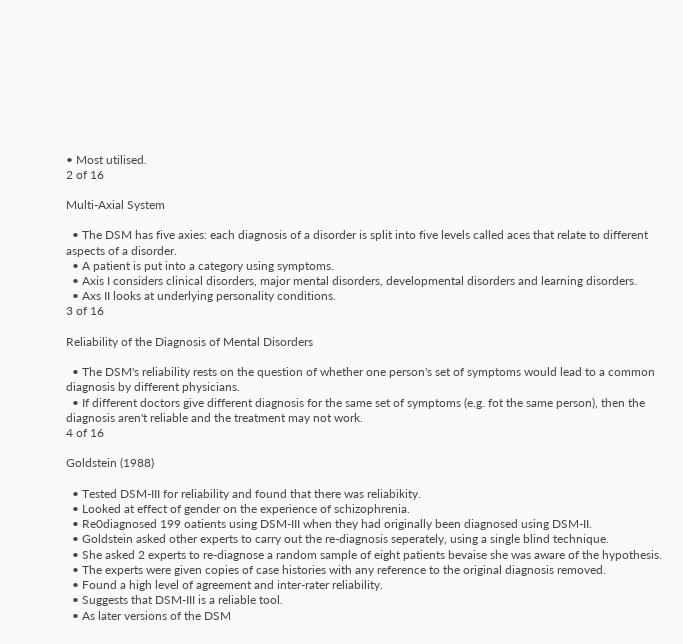• Most utilised.
2 of 16

Multi-Axial System

  • The DSM has five axies: each diagnosis of a disorder is split into five levels called aces that relate to different aspects of a disorder.
  • A patient is put into a category using symptoms.
  • Axis I considers clinical disorders, major mental disorders, developmental disorders and learning disorders.
  • Axs II looks at underlying personality conditions.
3 of 16

Reliability of the Diagnosis of Mental Disorders

  • The DSM's reliability rests on the question of whether one person's set of symptoms would lead to a common diagnosis by different physicians.
  • If different doctors give different diagnosis for the same set of symptoms (e.g. fot the same person), then the diagnosis aren't reliable and the treatment may not work.
4 of 16

Goldstein (1988)

  • Tested DSM-III for reliability and found that there was reliabikity.
  • Looked at effect of gender on the experience of schizophrenia.
  • Re0diagnosed 199 oatients using DSM-III when they had originally been diagnosed using DSM-II.
  • Goldstein asked other experts to carry out the re-diagnosis seperately, using a single blind technique.
  • She asked 2 experts to re-diagnose a random sample of eight patients bevaise she was aware of the hypothesis.
  • The experts were given copies of case histories with any reference to the original diagnosis removed.
  • Found a high level of agreement and inter-rater reliability.
  • Suggests that DSM-III is a reliable tool.
  • As later versions of the DSM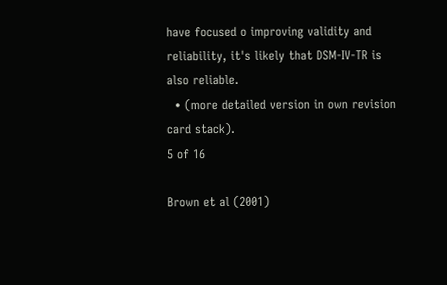have focused o improving validity and reliability, it's likely that DSM-IV-TR is also reliable.
  • (more detailed version in own revision card stack).
5 of 16

Brown et al (2001)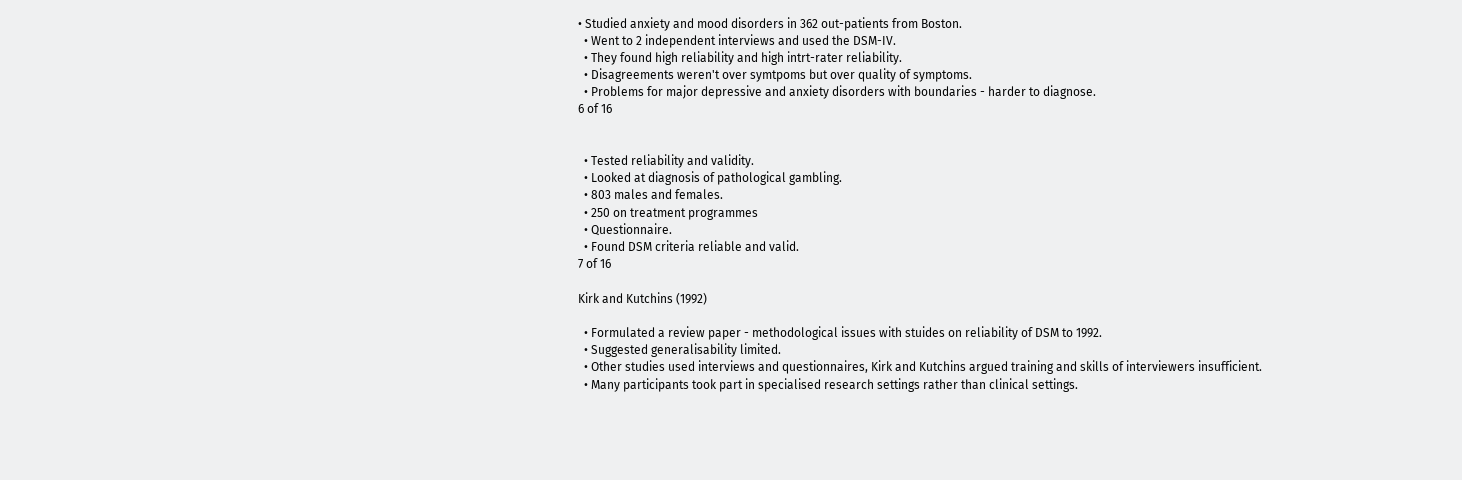• Studied anxiety and mood disorders in 362 out-patients from Boston.
  • Went to 2 independent interviews and used the DSM-IV.
  • They found high reliability and high intrt-rater reliability.
  • Disagreements weren't over symtpoms but over quality of symptoms.
  • Problems for major depressive and anxiety disorders with boundaries - harder to diagnose.
6 of 16


  • Tested reliability and validity.
  • Looked at diagnosis of pathological gambling.
  • 803 males and females.
  • 250 on treatment programmes
  • Questionnaire.
  • Found DSM criteria reliable and valid.
7 of 16

Kirk and Kutchins (1992)

  • Formulated a review paper - methodological issues with stuides on reliability of DSM to 1992.
  • Suggested generalisability limited.
  • Other studies used interviews and questionnaires, Kirk and Kutchins argued training and skills of interviewers insufficient.
  • Many participants took part in specialised research settings rather than clinical settings.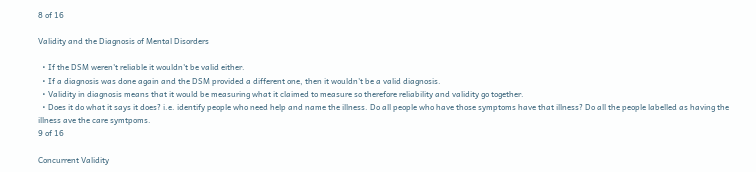8 of 16

Validity and the Diagnosis of Mental Disorders

  • If the DSM weren't reliable it wouldn't be valid either.
  • If a diagnosis was done again and the DSM provided a different one, then it wouldn't be a valid diagnosis.
  • Validity in diagnosis means that it would be measuring what it claimed to measure so therefore reliability and validity go together.
  • Does it do what it says it does? i.e. identify people who need help and name the illness. Do all people who have those symptoms have that illness? Do all the people labelled as having the illness ave the care symtpoms.
9 of 16

Concurrent Validity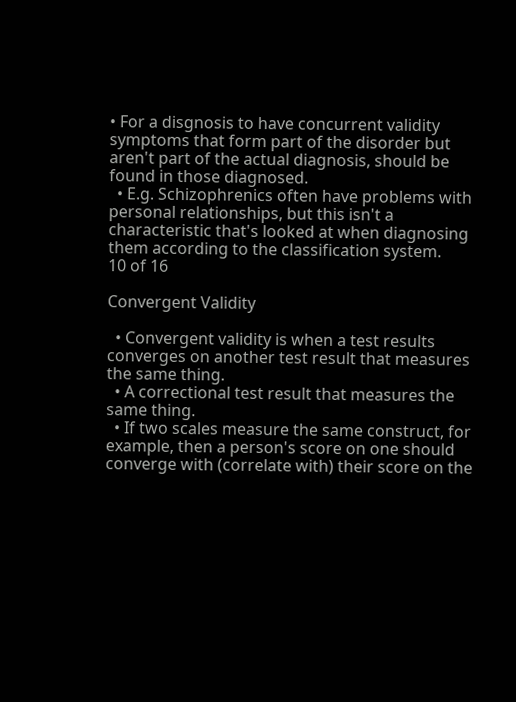• For a disgnosis to have concurrent validity symptoms that form part of the disorder but aren't part of the actual diagnosis, should be found in those diagnosed.
  • E.g. Schizophrenics often have problems with personal relationships, but this isn't a characteristic that's looked at when diagnosing them according to the classification system.
10 of 16

Convergent Validity

  • Convergent validity is when a test results converges on another test result that measures the same thing.
  • A correctional test result that measures the same thing.
  • If two scales measure the same construct, for example, then a person's score on one should converge with (correlate with) their score on the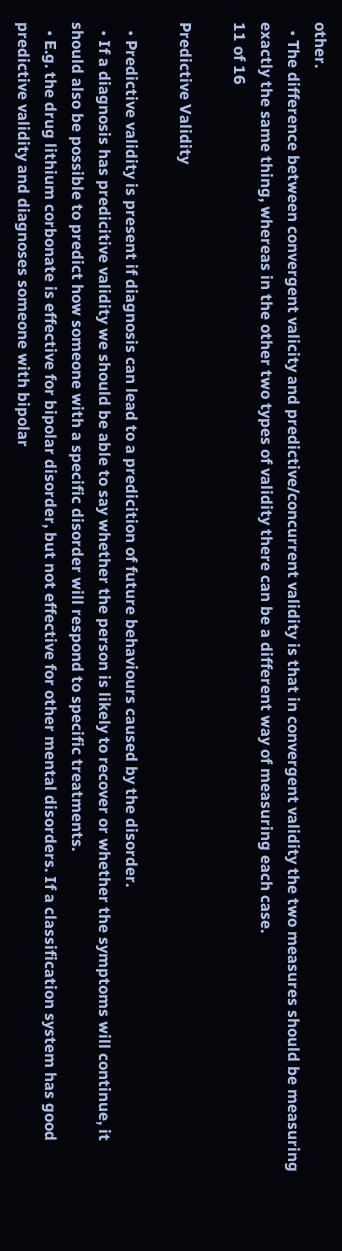other.
  • The difference between convergent valicity and predictive/concurrent validity is that in convergent validity the two measures should be measuring exactly the same thing, whereas in the other two types of validity there can be a different way of measuring each case.
11 of 16

Predictive Validity

  • Predictive validity is present if diagnosis can lead to a predicition of future behaviours caused by the disorder.
  • If a diagnosis has predicitive validity we should be able to say whether the person is likely to recover or whether the symptoms will continue, it should also be possible to predict how someone with a specific disorder will respond to specific treatments.
  • E.g. the drug lithium corbonate is effective for bipolar disorder, but not effective for other mental disorders. If a classification system has good predictive validity and diagnoses someone with bipolar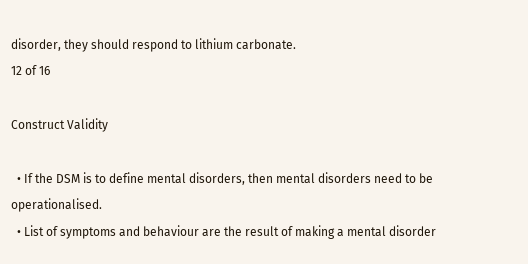disorder, they should respond to lithium carbonate.
12 of 16

Construct Validity

  • If the DSM is to define mental disorders, then mental disorders need to be operationalised.
  • List of symptoms and behaviour are the result of making a mental disorder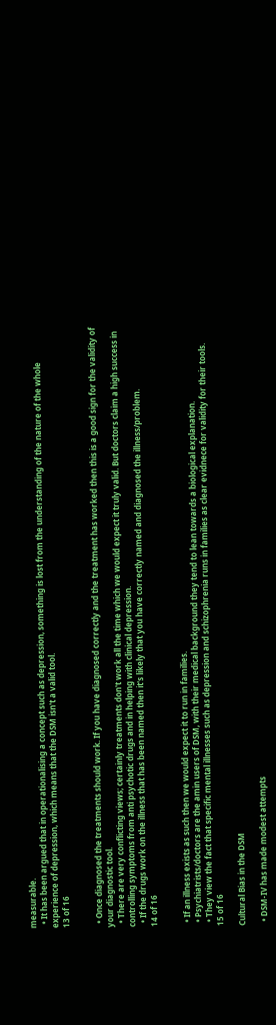measurable.
  • It has been argued that in operationalising a concept such as depression, something is lost from the understanding of the nature of the whole experience of depression, which means that the DSM isn't a valid tool.
13 of 16


  • Once diagnosed the treatments should work. If you have diagnosed correctly and the treatment has worked then this is a good sign for the validity of your diagnostic tool.
  • There are very conflicting views; certainly treatments don't work all the time which we would expect it truly valid. But doctors claim a high success in controlling symptoms from anti psychotic drugs and in helping with clinical depression.
  • If the drugs work on the illness that has been named then it's likely that you have correctly named and diagnosed the illness/problem.
14 of 16


  • If an illness exists as such then we would expect it to run in families.
  • Psychiatrists/doctors are the amin users of DSM, with their medical background they tend to lean towards a biological explanation.
  • They view the fact that specific mental illnesses such as depression and schizophrenia runs in families as clear evidnece for validity for their tools.
15 of 16

Cultural Bias in the DSM

  • DSM-IV has made modest attempts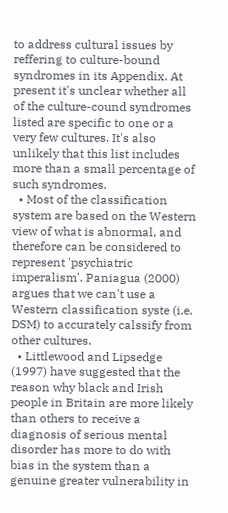to address cultural issues by reffering to culture-bound syndromes in its Appendix. At present it's unclear whether all of the culture-cound syndromes listed are specific to one or a very few cultures. It's also unlikely that this list includes more than a small percentage of such syndromes.
  • Most of the classification system are based on the Western view of what is abnormal, and therefore can be considered to represent 'psychiatric imperalism'. Paniagua (2000) argues that we can't use a Western classification syste (i.e. DSM) to accurately calssify from other cultures.
  • Littlewood and Lipsedge (1997) have suggested that the reason why black and Irish people in Britain are more likely than others to receive a diagnosis of serious mental disorder has more to do with bias in the system than a genuine greater vulnerability in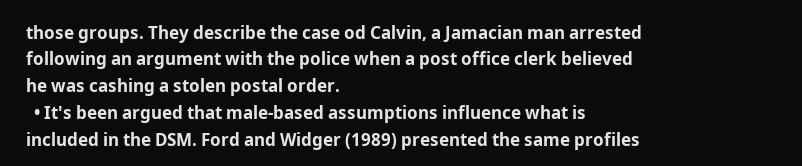those groups. They describe the case od Calvin, a Jamacian man arrested following an argument with the police when a post office clerk believed he was cashing a stolen postal order.
  • It's been argued that male-based assumptions influence what is included in the DSM. Ford and Widger (1989) presented the same profiles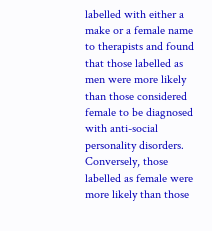labelled with either a make or a female name to therapists and found that those labelled as men were more likely than those considered female to be diagnosed with anti-social personality disorders. Conversely, those labelled as female were more likely than those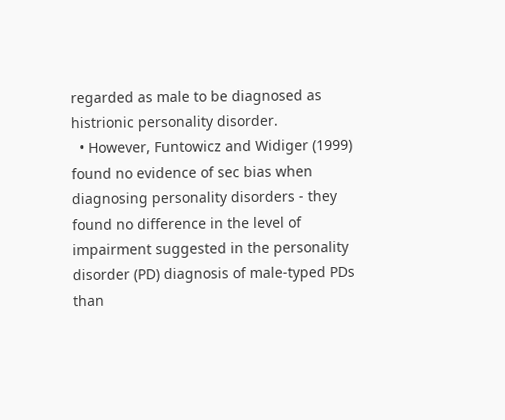regarded as male to be diagnosed as histrionic personality disorder.
  • However, Funtowicz and Widiger (1999) found no evidence of sec bias when diagnosing personality disorders - they found no difference in the level of impairment suggested in the personality disorder (PD) diagnosis of male-typed PDs than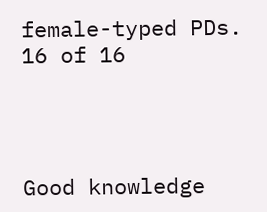female-typed PDs.
16 of 16




Good knowledge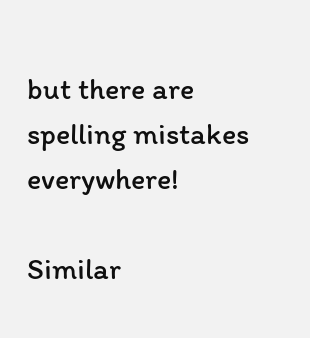but there are spelling mistakes everywhere!

Similar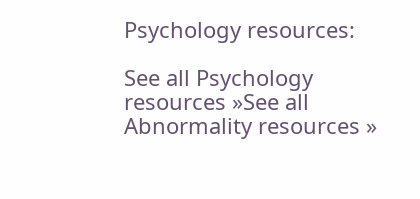Psychology resources:

See all Psychology resources »See all Abnormality resources »